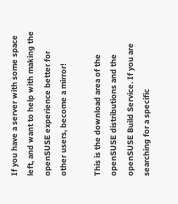If you have a server with some space left, and want to help with making the openSUSE experience better for other users, become a mirror!

This is the download area of the openSUSE distributions and the openSUSE Build Service. If you are searching for a specific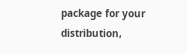package for your distribution,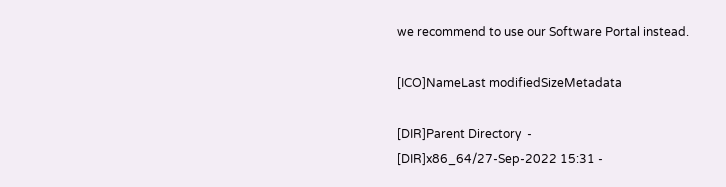we recommend to use our Software Portal instead.

[ICO]NameLast modifiedSizeMetadata

[DIR]Parent Directory  -
[DIR]x86_64/27-Sep-2022 15:31 -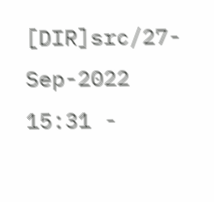[DIR]src/27-Sep-2022 15:31 -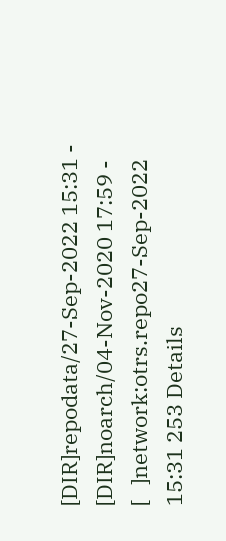[DIR]repodata/27-Sep-2022 15:31 -
[DIR]noarch/04-Nov-2020 17:59 -
[   ]network:otrs.repo27-Sep-2022 15:31 253 Details